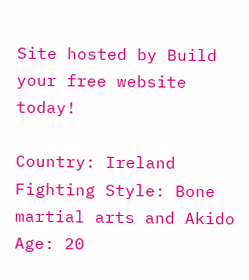Site hosted by Build your free website today!

Country: Ireland
Fighting Style: Bone martial arts and Akido
Age: 20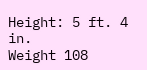Height: 5 ft. 4 in.
Weight 108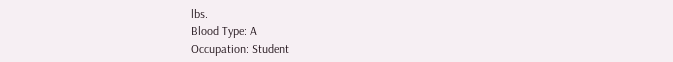lbs.
Blood Type: A
Occupation: Student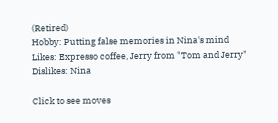(Retired)
Hobby: Putting false memories in Nina's mind
Likes: Expresso coffee, Jerry from "Tom and Jerry"
Dislikes: Nina

Click to see moves